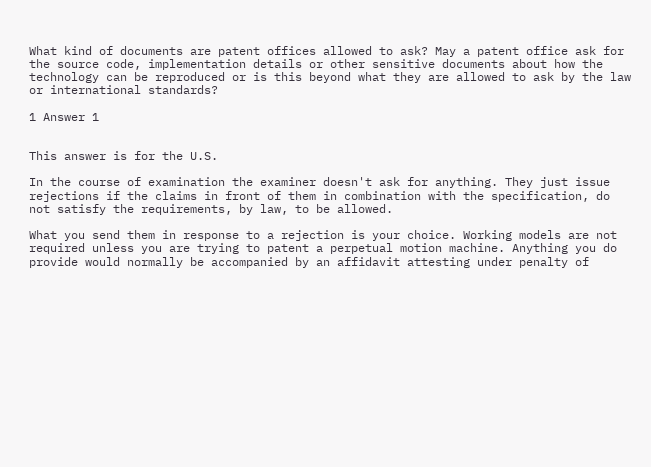What kind of documents are patent offices allowed to ask? May a patent office ask for the source code, implementation details or other sensitive documents about how the technology can be reproduced or is this beyond what they are allowed to ask by the law or international standards?

1 Answer 1


This answer is for the U.S.

In the course of examination the examiner doesn't ask for anything. They just issue rejections if the claims in front of them in combination with the specification, do not satisfy the requirements, by law, to be allowed.

What you send them in response to a rejection is your choice. Working models are not required unless you are trying to patent a perpetual motion machine. Anything you do provide would normally be accompanied by an affidavit attesting under penalty of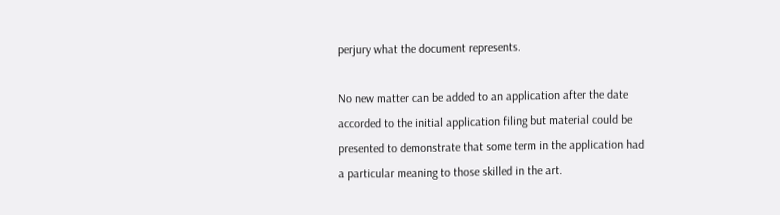perjury what the document represents.

No new matter can be added to an application after the date accorded to the initial application filing but material could be presented to demonstrate that some term in the application had a particular meaning to those skilled in the art.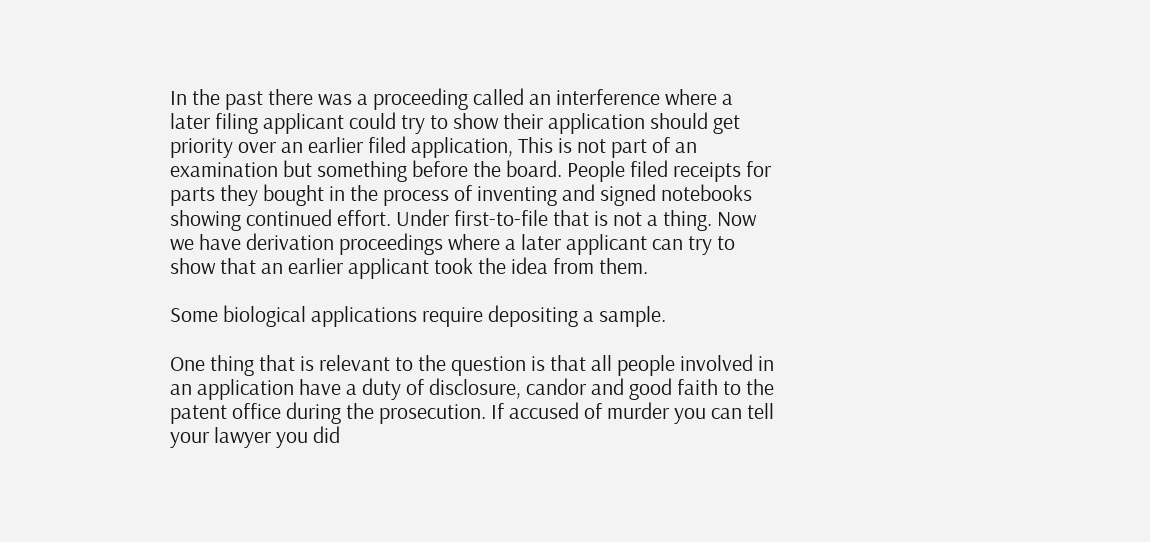In the past there was a proceeding called an interference where a later filing applicant could try to show their application should get priority over an earlier filed application, This is not part of an examination but something before the board. People filed receipts for parts they bought in the process of inventing and signed notebooks showing continued effort. Under first-to-file that is not a thing. Now we have derivation proceedings where a later applicant can try to show that an earlier applicant took the idea from them.

Some biological applications require depositing a sample.

One thing that is relevant to the question is that all people involved in an application have a duty of disclosure, candor and good faith to the patent office during the prosecution. If accused of murder you can tell your lawyer you did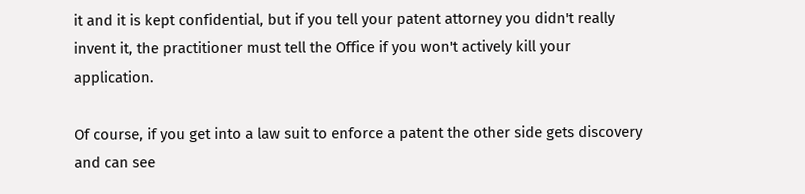it and it is kept confidential, but if you tell your patent attorney you didn't really invent it, the practitioner must tell the Office if you won't actively kill your application.

Of course, if you get into a law suit to enforce a patent the other side gets discovery and can see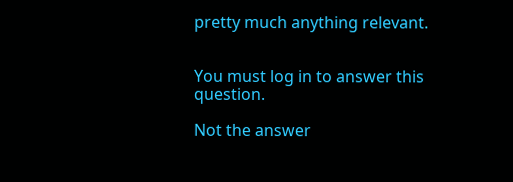pretty much anything relevant.


You must log in to answer this question.

Not the answer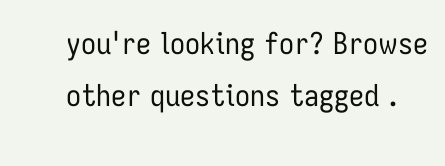you're looking for? Browse other questions tagged .